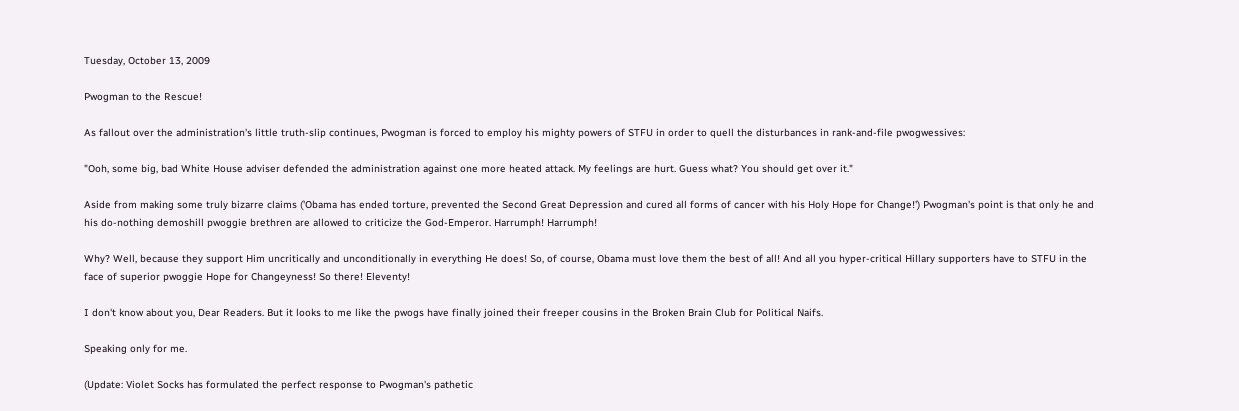Tuesday, October 13, 2009

Pwogman to the Rescue!

As fallout over the administration's little truth-slip continues, Pwogman is forced to employ his mighty powers of STFU in order to quell the disturbances in rank-and-file pwogwessives:

"Ooh, some big, bad White House adviser defended the administration against one more heated attack. My feelings are hurt. Guess what? You should get over it."

Aside from making some truly bizarre claims ('Obama has ended torture, prevented the Second Great Depression and cured all forms of cancer with his Holy Hope for Change!') Pwogman's point is that only he and his do-nothing demoshill pwoggie brethren are allowed to criticize the God-Emperor. Harrumph! Harrumph!

Why? Well, because they support Him uncritically and unconditionally in everything He does! So, of course, Obama must love them the best of all! And all you hyper-critical Hillary supporters have to STFU in the face of superior pwoggie Hope for Changeyness! So there! Eleventy!

I don't know about you, Dear Readers. But it looks to me like the pwogs have finally joined their freeper cousins in the Broken Brain Club for Political Naifs.

Speaking only for me.

(Update: Violet Socks has formulated the perfect response to Pwogman's pathetic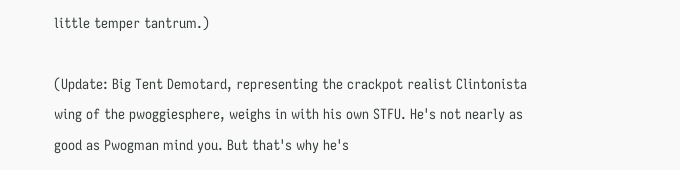little temper tantrum.)

(Update: Big Tent Demotard, representing the crackpot realist Clintonista wing of the pwoggiesphere, weighs in with his own STFU. He's not nearly as good as Pwogman mind you. But that's why he's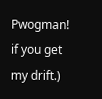Pwogman! if you get my drift.)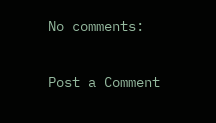No comments:

Post a Comment